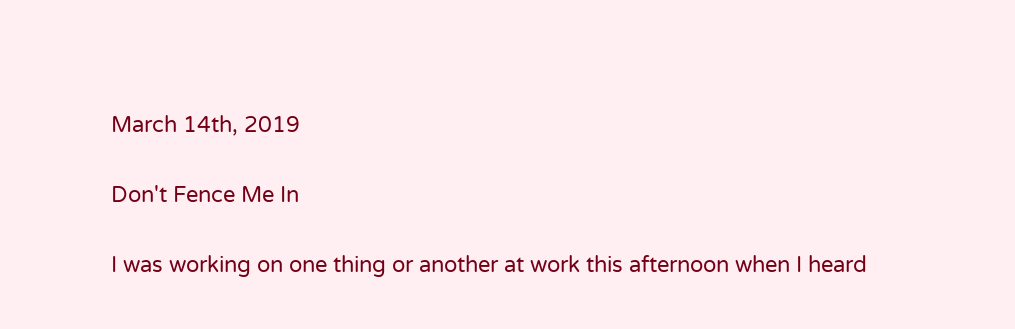March 14th, 2019

Don't Fence Me In

I was working on one thing or another at work this afternoon when I heard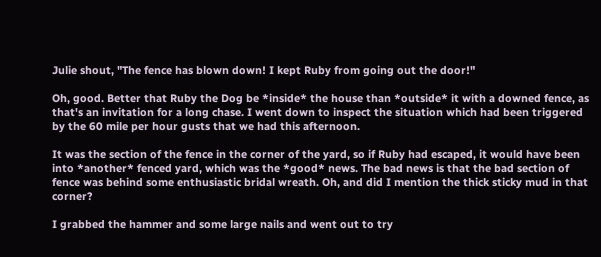Julie shout, "The fence has blown down! I kept Ruby from going out the door!"

Oh, good. Better that Ruby the Dog be *inside* the house than *outside* it with a downed fence, as that's an invitation for a long chase. I went down to inspect the situation which had been triggered by the 60 mile per hour gusts that we had this afternoon.

It was the section of the fence in the corner of the yard, so if Ruby had escaped, it would have been into *another* fenced yard, which was the *good* news. The bad news is that the bad section of fence was behind some enthusiastic bridal wreath. Oh, and did I mention the thick sticky mud in that corner?

I grabbed the hammer and some large nails and went out to try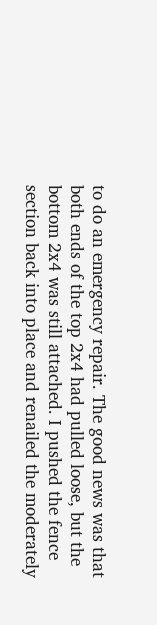to do an emergency repair. The good news was that both ends of the top 2x4 had pulled loose, but the bottom 2x4 was still attached. I pushed the fence section back into place and renailed the moderately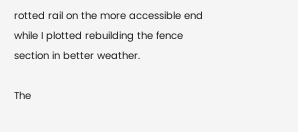rotted rail on the more accessible end while I plotted rebuilding the fence section in better weather.

The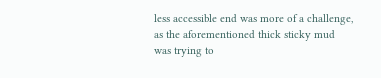less accessible end was more of a challenge, as the aforementioned thick sticky mud was trying to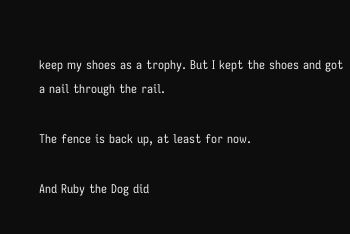keep my shoes as a trophy. But I kept the shoes and got a nail through the rail.

The fence is back up, at least for now.

And Ruby the Dog did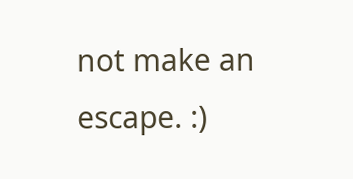not make an escape. :)